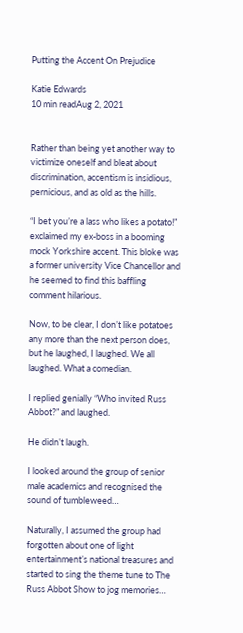Putting the Accent On Prejudice

Katie Edwards
10 min readAug 2, 2021


Rather than being yet another way to victimize oneself and bleat about discrimination, accentism is insidious, pernicious, and as old as the hills.

“I bet you’re a lass who likes a potato!” exclaimed my ex-boss in a booming mock Yorkshire accent. This bloke was a former university Vice Chancellor and he seemed to find this baffling comment hilarious.

Now, to be clear, I don’t like potatoes any more than the next person does, but he laughed, I laughed. We all laughed. What a comedian.

I replied genially “Who invited Russ Abbot?” and laughed.

He didn’t laugh.

I looked around the group of senior male academics and recognised the sound of tumbleweed…

Naturally, I assumed the group had forgotten about one of light entertainment’s national treasures and started to sing the theme tune to The Russ Abbot Show to jog memories…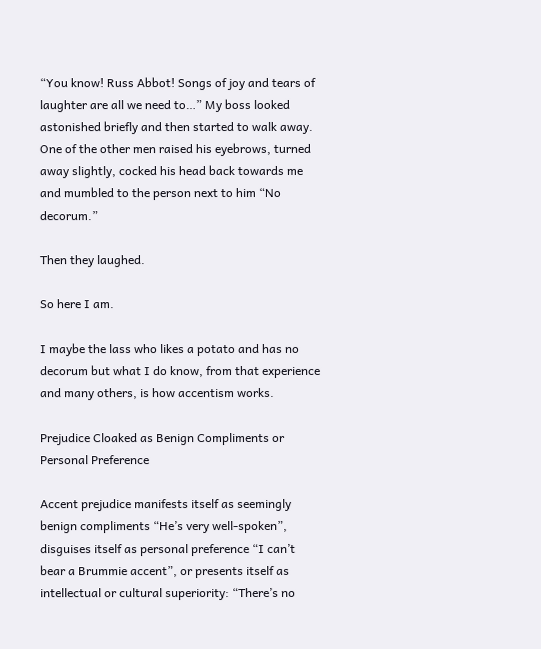“You know! Russ Abbot! Songs of joy and tears of laughter are all we need to…” My boss looked astonished briefly and then started to walk away. One of the other men raised his eyebrows, turned away slightly, cocked his head back towards me and mumbled to the person next to him “No decorum.”

Then they laughed.

So here I am.

I maybe the lass who likes a potato and has no decorum but what I do know, from that experience and many others, is how accentism works.

Prejudice Cloaked as Benign Compliments or Personal Preference

Accent prejudice manifests itself as seemingly benign compliments “He’s very well-spoken”, disguises itself as personal preference “I can’t bear a Brummie accent”, or presents itself as intellectual or cultural superiority: “There’s no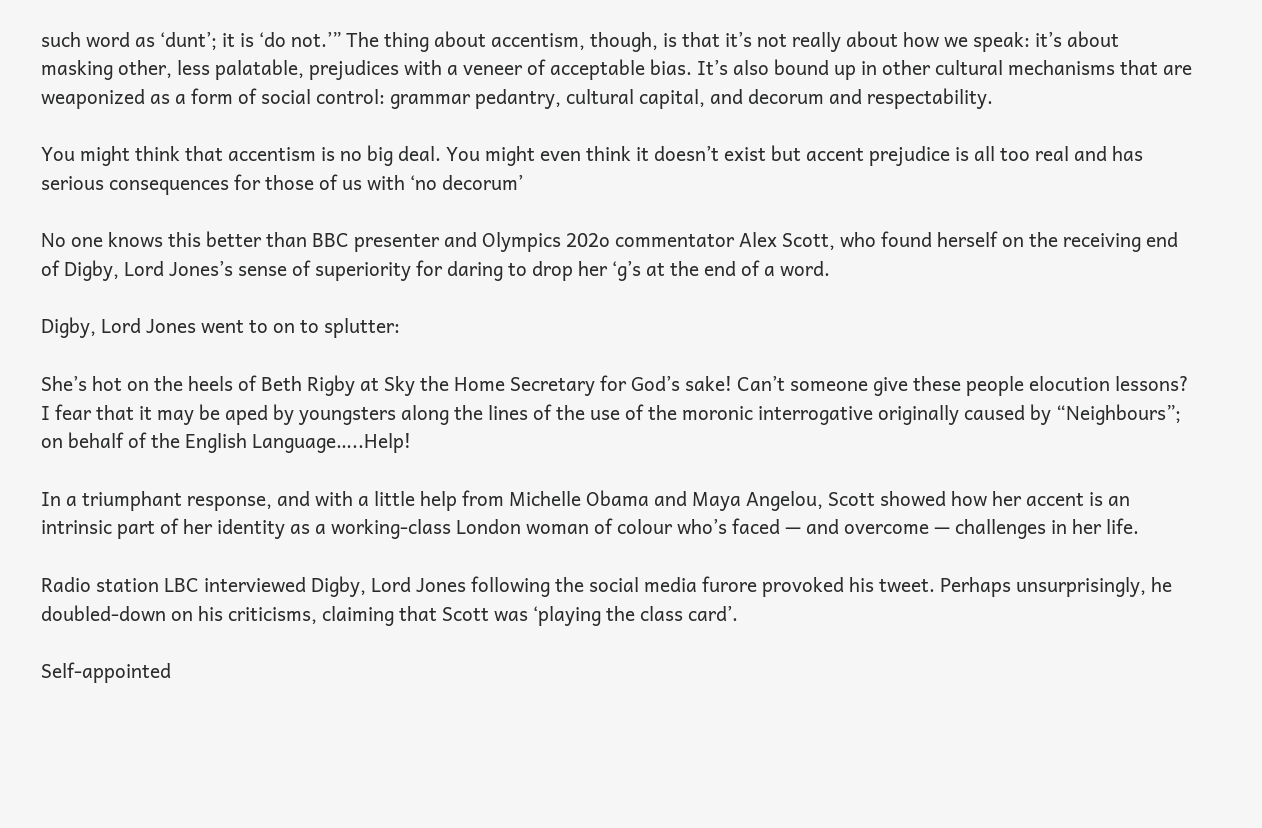such word as ‘dunt’; it is ‘do not.’” The thing about accentism, though, is that it’s not really about how we speak: it’s about masking other, less palatable, prejudices with a veneer of acceptable bias. It’s also bound up in other cultural mechanisms that are weaponized as a form of social control: grammar pedantry, cultural capital, and decorum and respectability.

You might think that accentism is no big deal. You might even think it doesn’t exist but accent prejudice is all too real and has serious consequences for those of us with ‘no decorum’

No one knows this better than BBC presenter and Olympics 202o commentator Alex Scott, who found herself on the receiving end of Digby, Lord Jones’s sense of superiority for daring to drop her ‘g’s at the end of a word.

Digby, Lord Jones went to on to splutter:

She’s hot on the heels of Beth Rigby at Sky the Home Secretary for God’s sake! Can’t someone give these people elocution lessons? I fear that it may be aped by youngsters along the lines of the use of the moronic interrogative originally caused by “Neighbours”; on behalf of the English Language…..Help!

In a triumphant response, and with a little help from Michelle Obama and Maya Angelou, Scott showed how her accent is an intrinsic part of her identity as a working-class London woman of colour who’s faced — and overcome — challenges in her life.

Radio station LBC interviewed Digby, Lord Jones following the social media furore provoked his tweet. Perhaps unsurprisingly, he doubled-down on his criticisms, claiming that Scott was ‘playing the class card’.

Self-appointed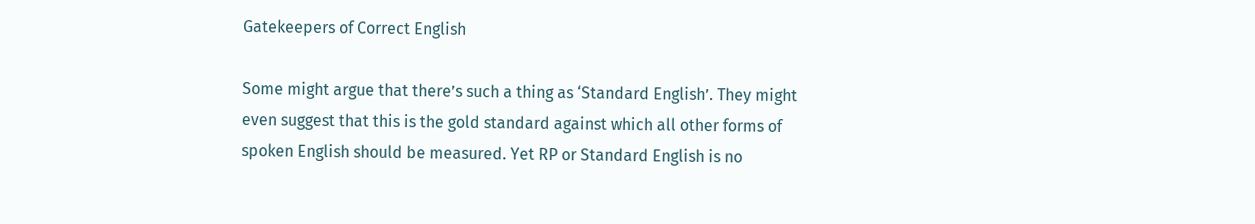Gatekeepers of Correct English

Some might argue that there’s such a thing as ‘Standard English’. They might even suggest that this is the gold standard against which all other forms of spoken English should be measured. Yet RP or Standard English is no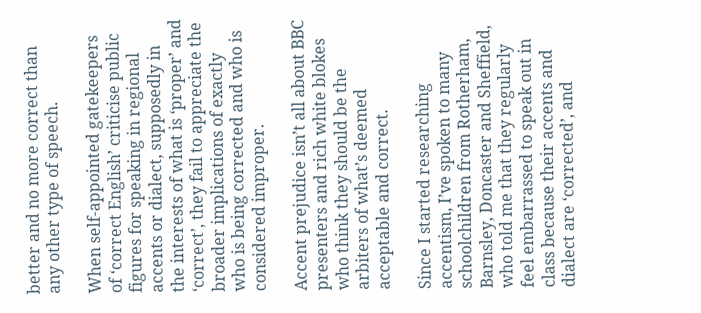better and no more correct than any other type of speech.

When self-appointed gatekeepers of ‘correct English’ criticise public figures for speaking in regional accents or dialect, supposedly in the interests of what is ‘proper’ and ‘correct’, they fail to appreciate the broader implications of exactly who is being corrected and who is considered improper.

Accent prejudice isn’t all about BBC presenters and rich white blokes who think they should be the arbiters of what’s deemed acceptable and correct.

Since I started researching accentism, I’ve spoken to many schoolchildren from Rotherham, Barnsley, Doncaster and Sheffield, who told me that they regularly feel embarrassed to speak out in class because their accents and dialect are ‘corrected’, and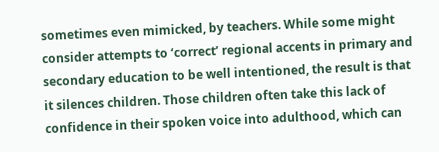sometimes even mimicked, by teachers. While some might consider attempts to ‘correct’ regional accents in primary and secondary education to be well intentioned, the result is that it silences children. Those children often take this lack of confidence in their spoken voice into adulthood, which can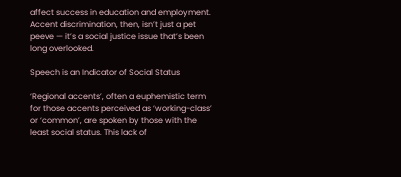affect success in education and employment. Accent discrimination, then, isn’t just a pet peeve — it’s a social justice issue that’s been long overlooked.

Speech is an Indicator of Social Status

‘Regional accents’, often a euphemistic term for those accents perceived as ‘working-class’ or ‘common’, are spoken by those with the least social status. This lack of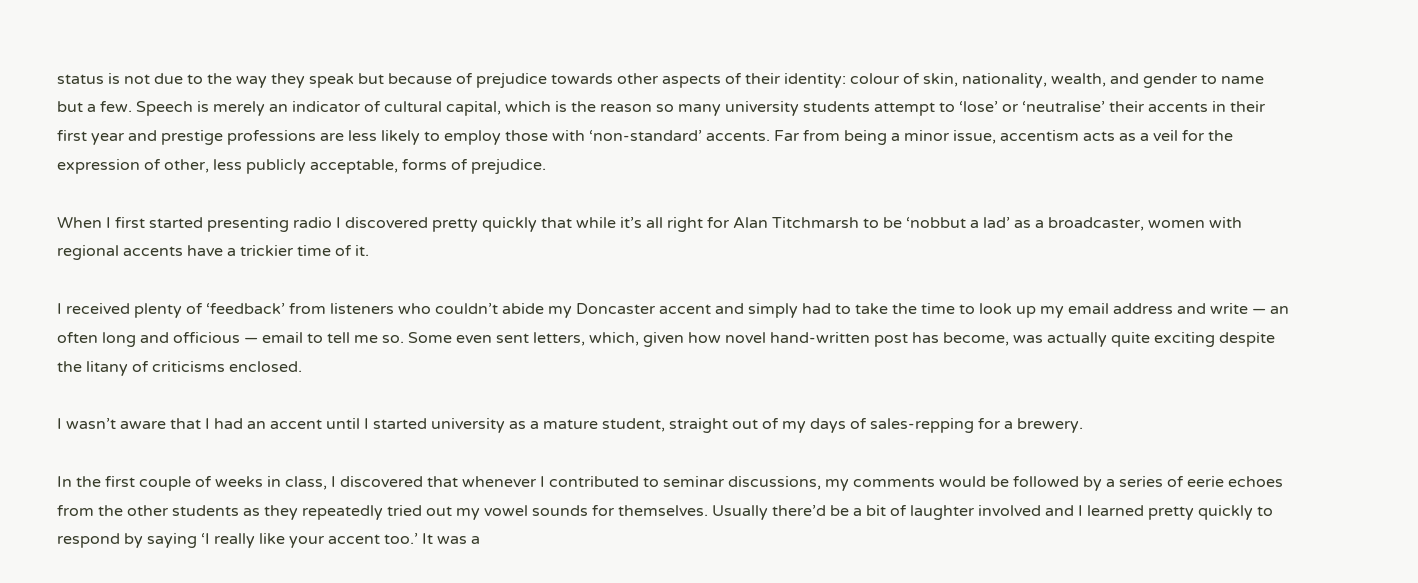status is not due to the way they speak but because of prejudice towards other aspects of their identity: colour of skin, nationality, wealth, and gender to name but a few. Speech is merely an indicator of cultural capital, which is the reason so many university students attempt to ‘lose’ or ‘neutralise’ their accents in their first year and prestige professions are less likely to employ those with ‘non-standard’ accents. Far from being a minor issue, accentism acts as a veil for the expression of other, less publicly acceptable, forms of prejudice.

When I first started presenting radio I discovered pretty quickly that while it’s all right for Alan Titchmarsh to be ‘nobbut a lad’ as a broadcaster, women with regional accents have a trickier time of it.

I received plenty of ‘feedback’ from listeners who couldn’t abide my Doncaster accent and simply had to take the time to look up my email address and write — an often long and officious — email to tell me so. Some even sent letters, which, given how novel hand-written post has become, was actually quite exciting despite the litany of criticisms enclosed.

I wasn’t aware that I had an accent until I started university as a mature student, straight out of my days of sales-repping for a brewery.

In the first couple of weeks in class, I discovered that whenever I contributed to seminar discussions, my comments would be followed by a series of eerie echoes from the other students as they repeatedly tried out my vowel sounds for themselves. Usually there’d be a bit of laughter involved and I learned pretty quickly to respond by saying ‘I really like your accent too.’ It was a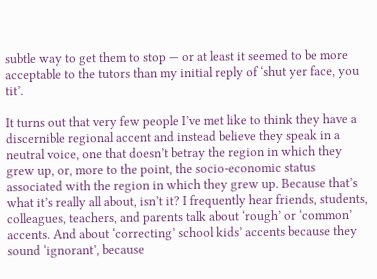subtle way to get them to stop — or at least it seemed to be more acceptable to the tutors than my initial reply of ‘shut yer face, you tit’.

It turns out that very few people I’ve met like to think they have a discernible regional accent and instead believe they speak in a neutral voice, one that doesn’t betray the region in which they grew up, or, more to the point, the socio-economic status associated with the region in which they grew up. Because that’s what it’s really all about, isn’t it? I frequently hear friends, students, colleagues, teachers, and parents talk about ‘rough’ or ‘common’ accents. And about ‘correcting’ school kids’ accents because they sound ‘ignorant’, because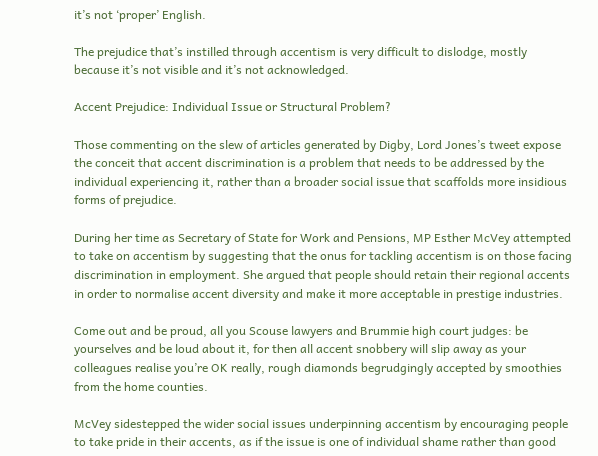it’s not ‘proper’ English.

The prejudice that’s instilled through accentism is very difficult to dislodge, mostly because it’s not visible and it’s not acknowledged.

Accent Prejudice: Individual Issue or Structural Problem?

Those commenting on the slew of articles generated by Digby, Lord Jones’s tweet expose the conceit that accent discrimination is a problem that needs to be addressed by the individual experiencing it, rather than a broader social issue that scaffolds more insidious forms of prejudice.

During her time as Secretary of State for Work and Pensions, MP Esther McVey attempted to take on accentism by suggesting that the onus for tackling accentism is on those facing discrimination in employment. She argued that people should retain their regional accents in order to normalise accent diversity and make it more acceptable in prestige industries.

Come out and be proud, all you Scouse lawyers and Brummie high court judges: be yourselves and be loud about it, for then all accent snobbery will slip away as your colleagues realise you’re OK really, rough diamonds begrudgingly accepted by smoothies from the home counties.

McVey sidestepped the wider social issues underpinning accentism by encouraging people to take pride in their accents, as if the issue is one of individual shame rather than good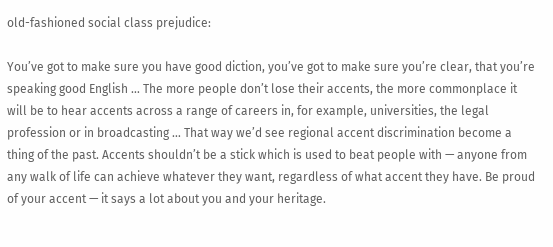old-fashioned social class prejudice:

You’ve got to make sure you have good diction, you’ve got to make sure you’re clear, that you’re speaking good English … The more people don’t lose their accents, the more commonplace it will be to hear accents across a range of careers in, for example, universities, the legal profession or in broadcasting … That way we’d see regional accent discrimination become a thing of the past. Accents shouldn’t be a stick which is used to beat people with — anyone from any walk of life can achieve whatever they want, regardless of what accent they have. Be proud of your accent — it says a lot about you and your heritage.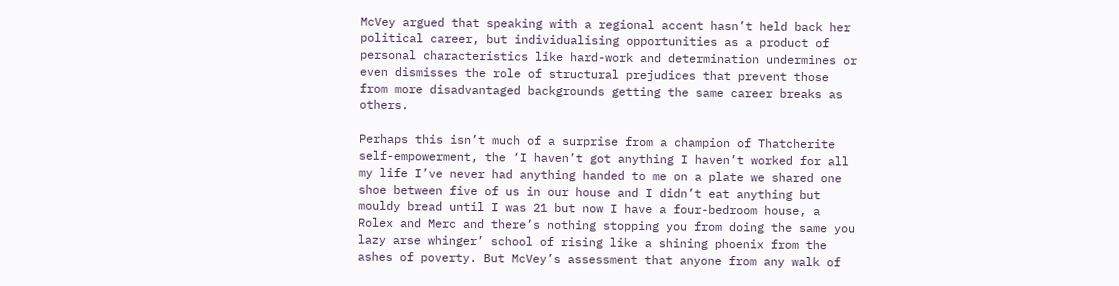McVey argued that speaking with a regional accent hasn’t held back her political career, but individualising opportunities as a product of personal characteristics like hard-work and determination undermines or even dismisses the role of structural prejudices that prevent those from more disadvantaged backgrounds getting the same career breaks as others.

Perhaps this isn’t much of a surprise from a champion of Thatcherite self-empowerment, the ‘I haven’t got anything I haven’t worked for all my life I’ve never had anything handed to me on a plate we shared one shoe between five of us in our house and I didn’t eat anything but mouldy bread until I was 21 but now I have a four-bedroom house, a Rolex and Merc and there’s nothing stopping you from doing the same you lazy arse whinger’ school of rising like a shining phoenix from the ashes of poverty. But McVey’s assessment that anyone from any walk of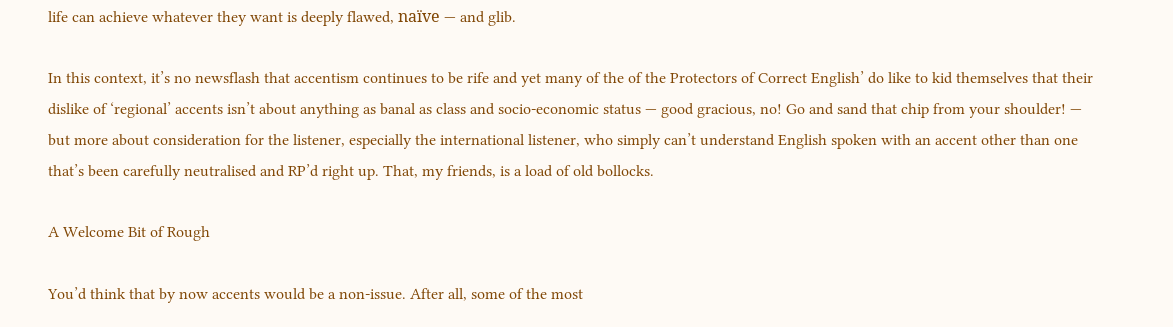life can achieve whatever they want is deeply flawed, naïve — and glib.

In this context, it’s no newsflash that accentism continues to be rife and yet many of the of the Protectors of Correct English’ do like to kid themselves that their dislike of ‘regional’ accents isn’t about anything as banal as class and socio-economic status — good gracious, no! Go and sand that chip from your shoulder! — but more about consideration for the listener, especially the international listener, who simply can’t understand English spoken with an accent other than one that’s been carefully neutralised and RP’d right up. That, my friends, is a load of old bollocks.

A Welcome Bit of Rough

You’d think that by now accents would be a non-issue. After all, some of the most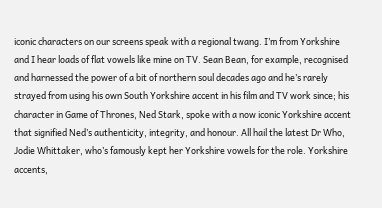iconic characters on our screens speak with a regional twang. I’m from Yorkshire and I hear loads of flat vowels like mine on TV. Sean Bean, for example, recognised and harnessed the power of a bit of northern soul decades ago and he’s rarely strayed from using his own South Yorkshire accent in his film and TV work since; his character in Game of Thrones, Ned Stark, spoke with a now iconic Yorkshire accent that signified Ned’s authenticity, integrity, and honour. All hail the latest Dr Who, Jodie Whittaker, who’s famously kept her Yorkshire vowels for the role. Yorkshire accents,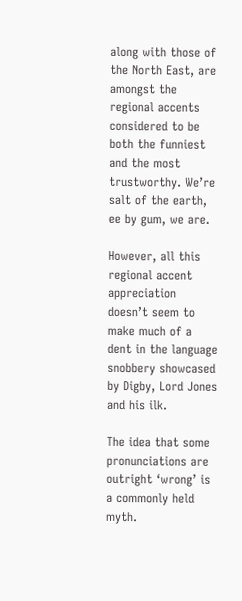along with those of the North East, are amongst the regional accents considered to be both the funniest and the most trustworthy. We’re salt of the earth, ee by gum, we are.

However, all this regional accent appreciation doesn’t seem to make much of a dent in the language snobbery showcased by Digby, Lord Jones and his ilk.

The idea that some pronunciations are outright ‘wrong’ is a commonly held myth.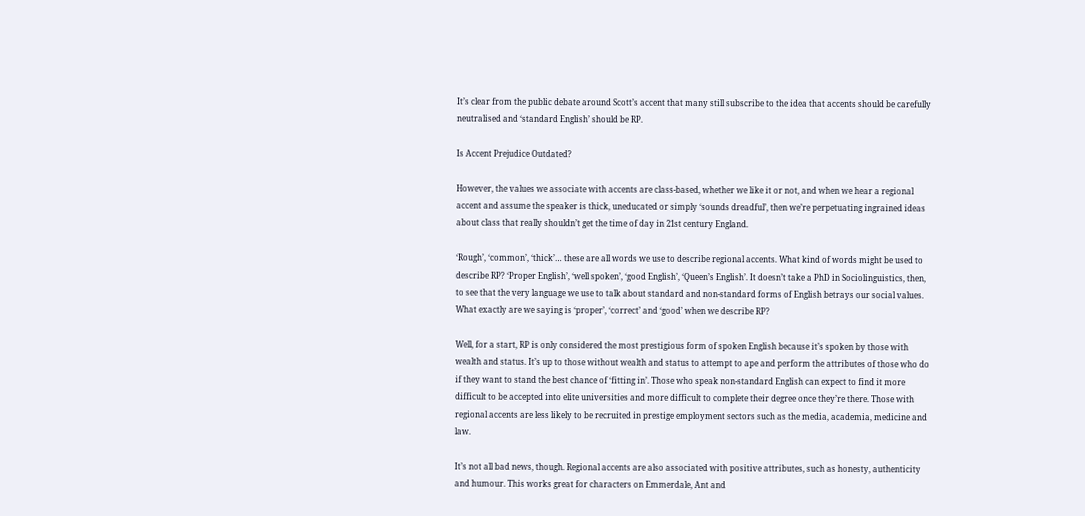It’s clear from the public debate around Scott’s accent that many still subscribe to the idea that accents should be carefully neutralised and ‘standard English’ should be RP.

Is Accent Prejudice Outdated?

However, the values we associate with accents are class-based, whether we like it or not, and when we hear a regional accent and assume the speaker is thick, uneducated or simply ‘sounds dreadful’, then we’re perpetuating ingrained ideas about class that really shouldn’t get the time of day in 21st century England.

‘Rough’, ‘common’, ‘thick’… these are all words we use to describe regional accents. What kind of words might be used to describe RP? ‘Proper English’, ‘well spoken’, ‘good English’, ‘Queen’s English’. It doesn’t take a PhD in Sociolinguistics, then, to see that the very language we use to talk about standard and non-standard forms of English betrays our social values. What exactly are we saying is ‘proper’, ‘correct’ and ‘good’ when we describe RP?

Well, for a start, RP is only considered the most prestigious form of spoken English because it’s spoken by those with wealth and status. It’s up to those without wealth and status to attempt to ape and perform the attributes of those who do if they want to stand the best chance of ‘fitting in’. Those who speak non-standard English can expect to find it more difficult to be accepted into elite universities and more difficult to complete their degree once they’re there. Those with regional accents are less likely to be recruited in prestige employment sectors such as the media, academia, medicine and law.

It’s not all bad news, though. Regional accents are also associated with positive attributes, such as honesty, authenticity and humour. This works great for characters on Emmerdale, Ant and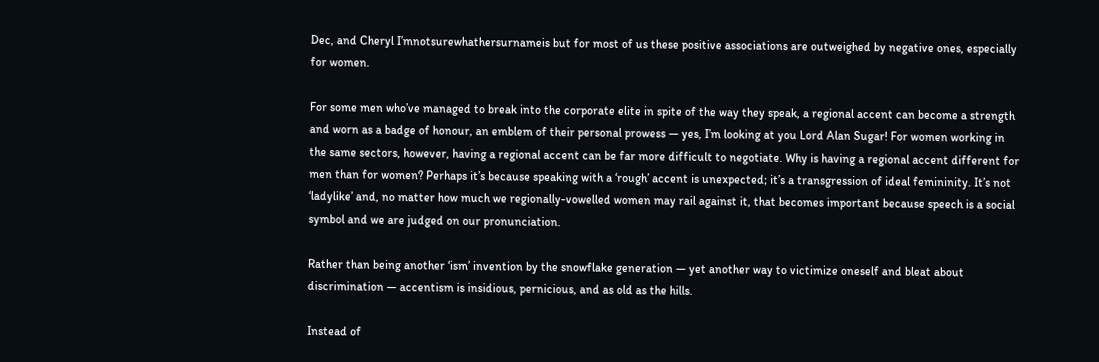Dec, and Cheryl I’mnotsurewhathersurnameis but for most of us these positive associations are outweighed by negative ones, especially for women.

For some men who’ve managed to break into the corporate elite in spite of the way they speak, a regional accent can become a strength and worn as a badge of honour, an emblem of their personal prowess — yes, I’m looking at you Lord Alan Sugar! For women working in the same sectors, however, having a regional accent can be far more difficult to negotiate. Why is having a regional accent different for men than for women? Perhaps it’s because speaking with a ‘rough’ accent is unexpected; it’s a transgression of ideal femininity. It’s not ‘ladylike’ and, no matter how much we regionally-vowelled women may rail against it, that becomes important because speech is a social symbol and we are judged on our pronunciation.

Rather than being another ‘ism’ invention by the snowflake generation — yet another way to victimize oneself and bleat about discrimination — accentism is insidious, pernicious, and as old as the hills.

Instead of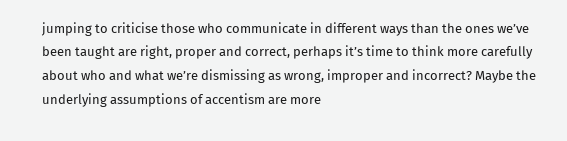jumping to criticise those who communicate in different ways than the ones we’ve been taught are right, proper and correct, perhaps it’s time to think more carefully about who and what we’re dismissing as wrong, improper and incorrect? Maybe the underlying assumptions of accentism are more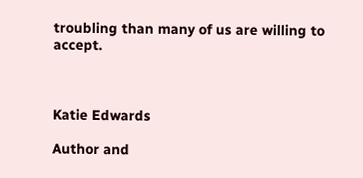troubling than many of us are willing to accept.



Katie Edwards

Author and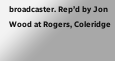broadcaster. Rep’d by Jon Wood at Rogers, Coleridge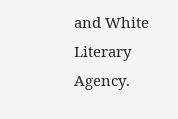and White Literary Agency.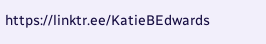https://linktr.ee/KatieBEdwards